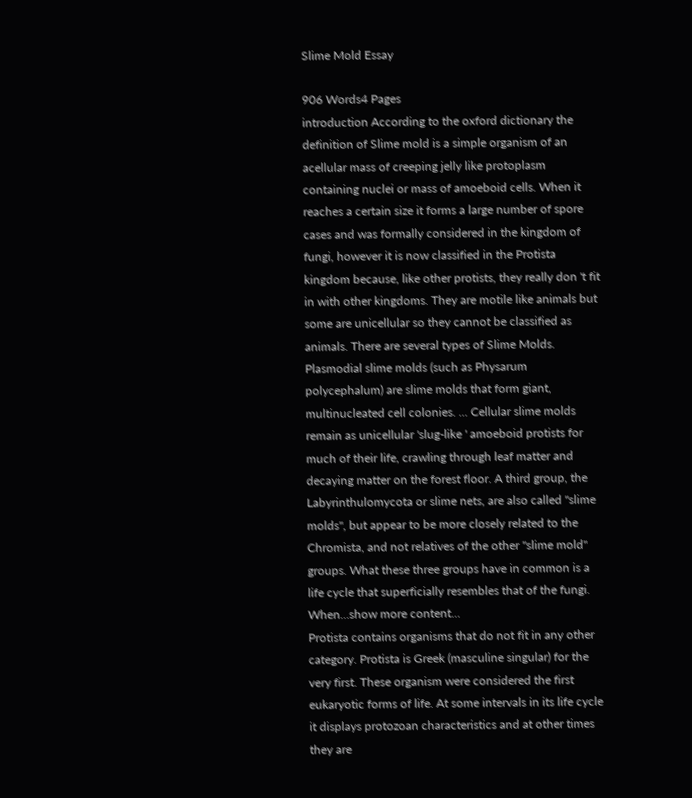Slime Mold Essay

906 Words4 Pages
introduction According to the oxford dictionary the definition of Slime mold is a simple organism of an acellular mass of creeping jelly like protoplasm containing nuclei or mass of amoeboid cells. When it reaches a certain size it forms a large number of spore cases and was formally considered in the kingdom of fungi, however it is now classified in the Protista kingdom because, like other protists, they really don 't fit in with other kingdoms. They are motile like animals but some are unicellular so they cannot be classified as animals. There are several types of Slime Molds. Plasmodial slime molds (such as Physarum polycephalum) are slime molds that form giant, multinucleated cell colonies. ... Cellular slime molds remain as unicellular 'slug-like ' amoeboid protists for much of their life, crawling through leaf matter and decaying matter on the forest floor. A third group, the Labyrinthulomycota or slime nets, are also called "slime molds", but appear to be more closely related to the Chromista, and not relatives of the other "slime mold" groups. What these three groups have in common is a life cycle that superficially resembles that of the fungi. When…show more content…
Protista contains organisms that do not fit in any other category. Protista is Greek (masculine singular) for the very first. These organism were considered the first eukaryotic forms of life. At some intervals in its life cycle it displays protozoan characteristics and at other times they are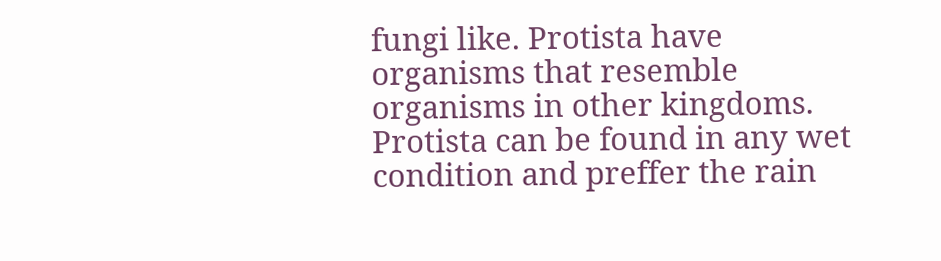fungi like. Protista have organisms that resemble organisms in other kingdoms. Protista can be found in any wet condition and preffer the rain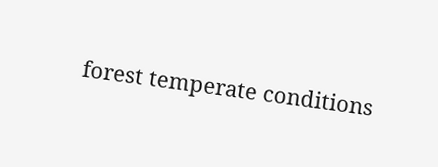forest temperate conditions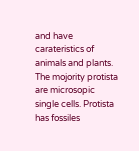and have carateristics of animals and plants. The mojority protista are microsopic single cells. Protista has fossiles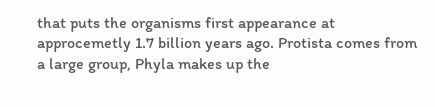that puts the organisms first appearance at approcemetly 1.7 billion years ago. Protista comes from a large group, Phyla makes up the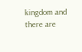kingdom and there are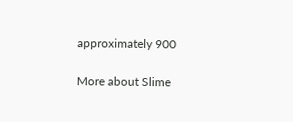approximately 900

More about Slime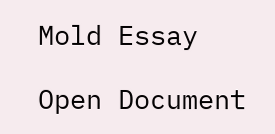Mold Essay

Open Document